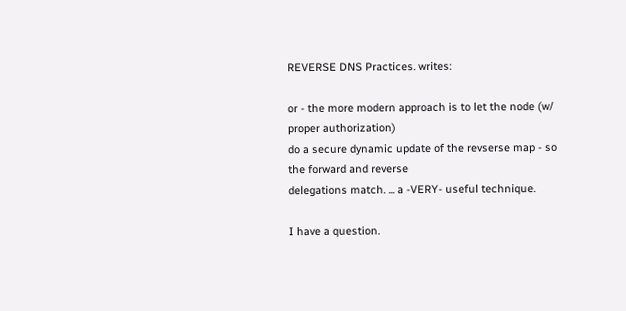REVERSE DNS Practices. writes:

or - the more modern approach is to let the node (w/ proper authorization)
do a secure dynamic update of the revserse map - so the forward and reverse
delegations match. ... a -VERY- useful technique.

I have a question.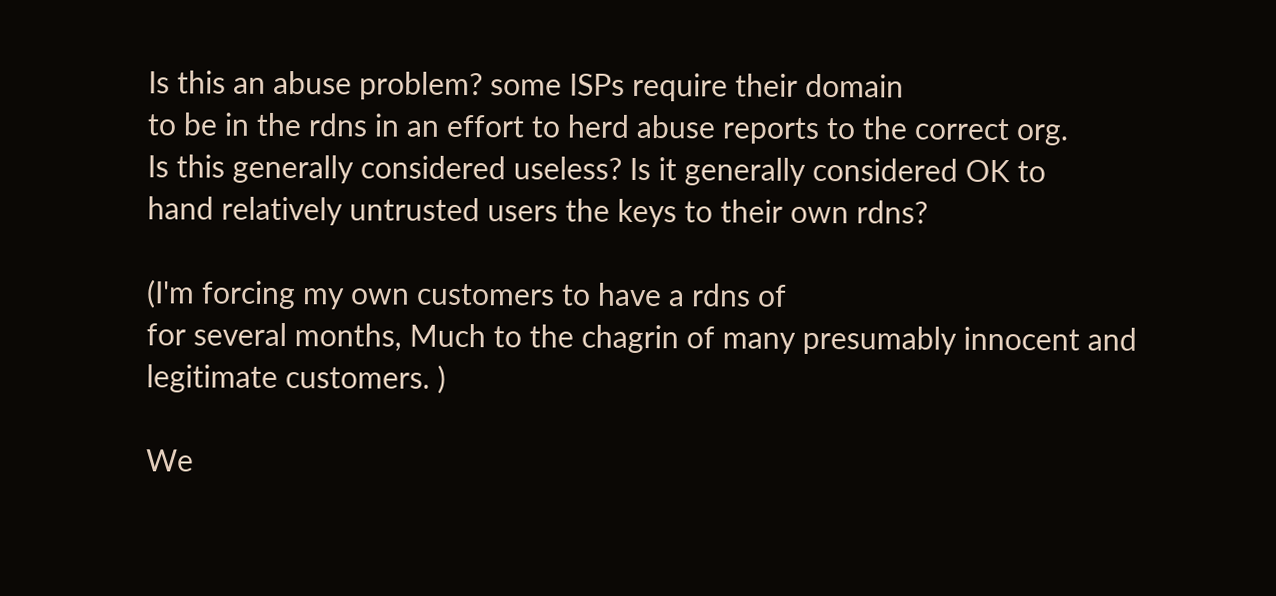Is this an abuse problem? some ISPs require their domain
to be in the rdns in an effort to herd abuse reports to the correct org.
Is this generally considered useless? Is it generally considered OK to
hand relatively untrusted users the keys to their own rdns?

(I'm forcing my own customers to have a rdns of
for several months, Much to the chagrin of many presumably innocent and
legitimate customers. )

We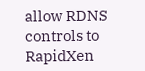allow RDNS controls to RapidXen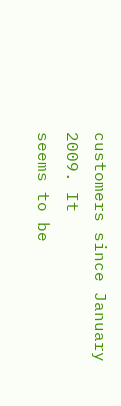customers since January 2009. It
seems to be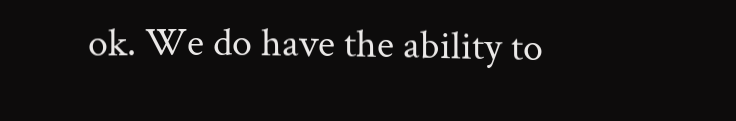ok. We do have the ability to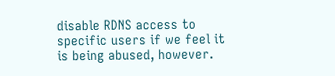disable RDNS access to
specific users if we feel it is being abused, however.